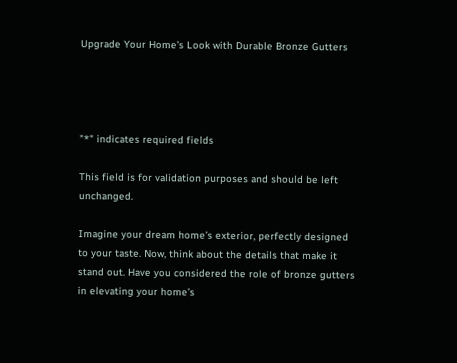Upgrade Your Home’s Look with Durable Bronze Gutters




"*" indicates required fields

This field is for validation purposes and should be left unchanged.

Imagine your dream home’s exterior, perfectly designed to your taste. Now, think about the details that make it stand out. Have you considered the role of bronze gutters in elevating your home’s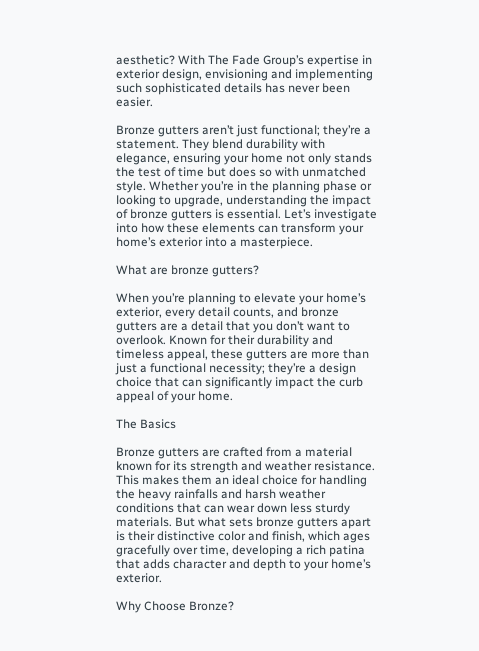aesthetic? With The Fade Group’s expertise in exterior design, envisioning and implementing such sophisticated details has never been easier.

Bronze gutters aren’t just functional; they’re a statement. They blend durability with elegance, ensuring your home not only stands the test of time but does so with unmatched style. Whether you’re in the planning phase or looking to upgrade, understanding the impact of bronze gutters is essential. Let’s investigate into how these elements can transform your home’s exterior into a masterpiece.

What are bronze gutters?

When you’re planning to elevate your home’s exterior, every detail counts, and bronze gutters are a detail that you don’t want to overlook. Known for their durability and timeless appeal, these gutters are more than just a functional necessity; they’re a design choice that can significantly impact the curb appeal of your home.

The Basics

Bronze gutters are crafted from a material known for its strength and weather resistance. This makes them an ideal choice for handling the heavy rainfalls and harsh weather conditions that can wear down less sturdy materials. But what sets bronze gutters apart is their distinctive color and finish, which ages gracefully over time, developing a rich patina that adds character and depth to your home’s exterior.

Why Choose Bronze?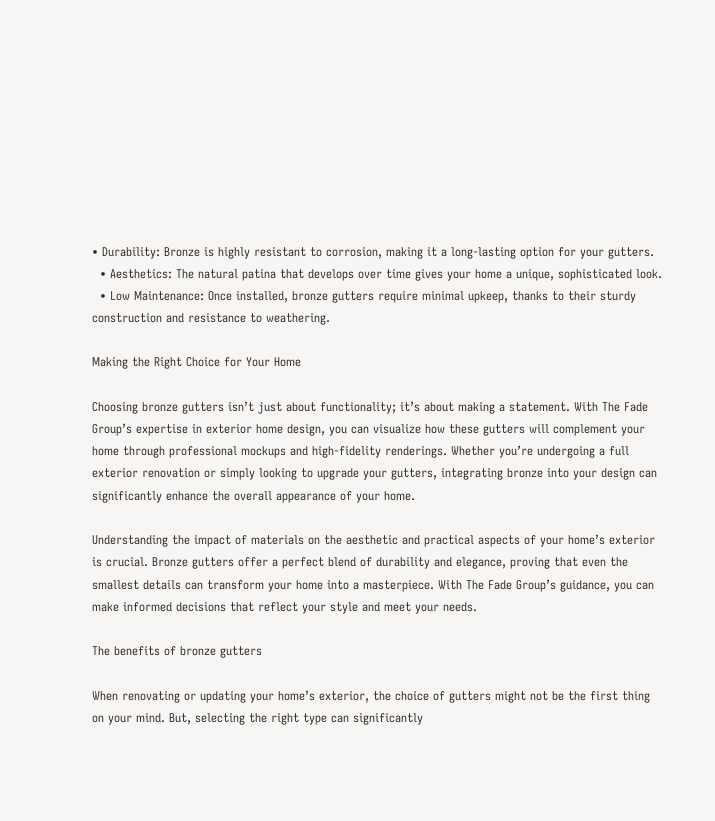• Durability: Bronze is highly resistant to corrosion, making it a long-lasting option for your gutters.
  • Aesthetics: The natural patina that develops over time gives your home a unique, sophisticated look.
  • Low Maintenance: Once installed, bronze gutters require minimal upkeep, thanks to their sturdy construction and resistance to weathering.

Making the Right Choice for Your Home

Choosing bronze gutters isn’t just about functionality; it’s about making a statement. With The Fade Group’s expertise in exterior home design, you can visualize how these gutters will complement your home through professional mockups and high-fidelity renderings. Whether you’re undergoing a full exterior renovation or simply looking to upgrade your gutters, integrating bronze into your design can significantly enhance the overall appearance of your home.

Understanding the impact of materials on the aesthetic and practical aspects of your home’s exterior is crucial. Bronze gutters offer a perfect blend of durability and elegance, proving that even the smallest details can transform your home into a masterpiece. With The Fade Group’s guidance, you can make informed decisions that reflect your style and meet your needs.

The benefits of bronze gutters

When renovating or updating your home’s exterior, the choice of gutters might not be the first thing on your mind. But, selecting the right type can significantly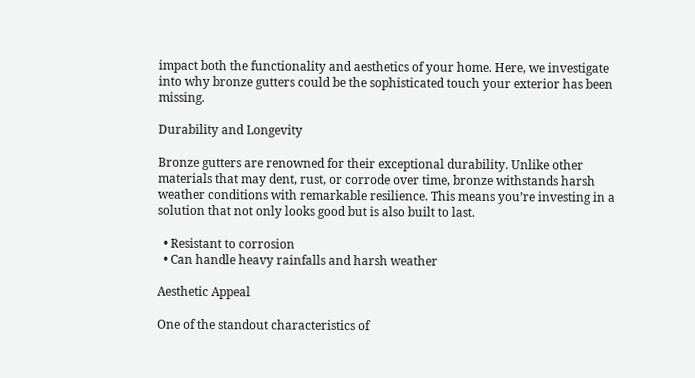impact both the functionality and aesthetics of your home. Here, we investigate into why bronze gutters could be the sophisticated touch your exterior has been missing.

Durability and Longevity

Bronze gutters are renowned for their exceptional durability. Unlike other materials that may dent, rust, or corrode over time, bronze withstands harsh weather conditions with remarkable resilience. This means you’re investing in a solution that not only looks good but is also built to last.

  • Resistant to corrosion
  • Can handle heavy rainfalls and harsh weather

Aesthetic Appeal

One of the standout characteristics of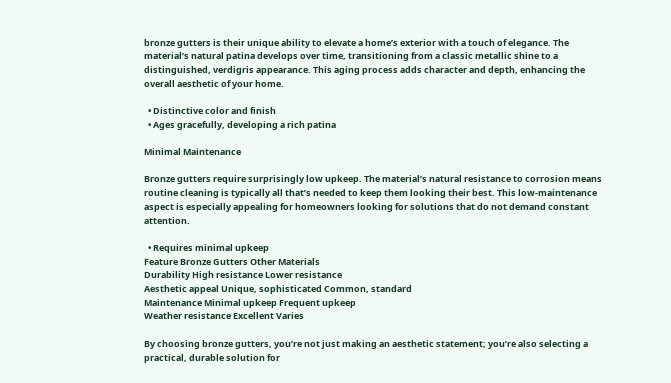bronze gutters is their unique ability to elevate a home’s exterior with a touch of elegance. The material’s natural patina develops over time, transitioning from a classic metallic shine to a distinguished, verdigris appearance. This aging process adds character and depth, enhancing the overall aesthetic of your home.

  • Distinctive color and finish
  • Ages gracefully, developing a rich patina

Minimal Maintenance

Bronze gutters require surprisingly low upkeep. The material’s natural resistance to corrosion means routine cleaning is typically all that’s needed to keep them looking their best. This low-maintenance aspect is especially appealing for homeowners looking for solutions that do not demand constant attention.

  • Requires minimal upkeep
Feature Bronze Gutters Other Materials
Durability High resistance Lower resistance
Aesthetic appeal Unique, sophisticated Common, standard
Maintenance Minimal upkeep Frequent upkeep
Weather resistance Excellent Varies

By choosing bronze gutters, you’re not just making an aesthetic statement; you’re also selecting a practical, durable solution for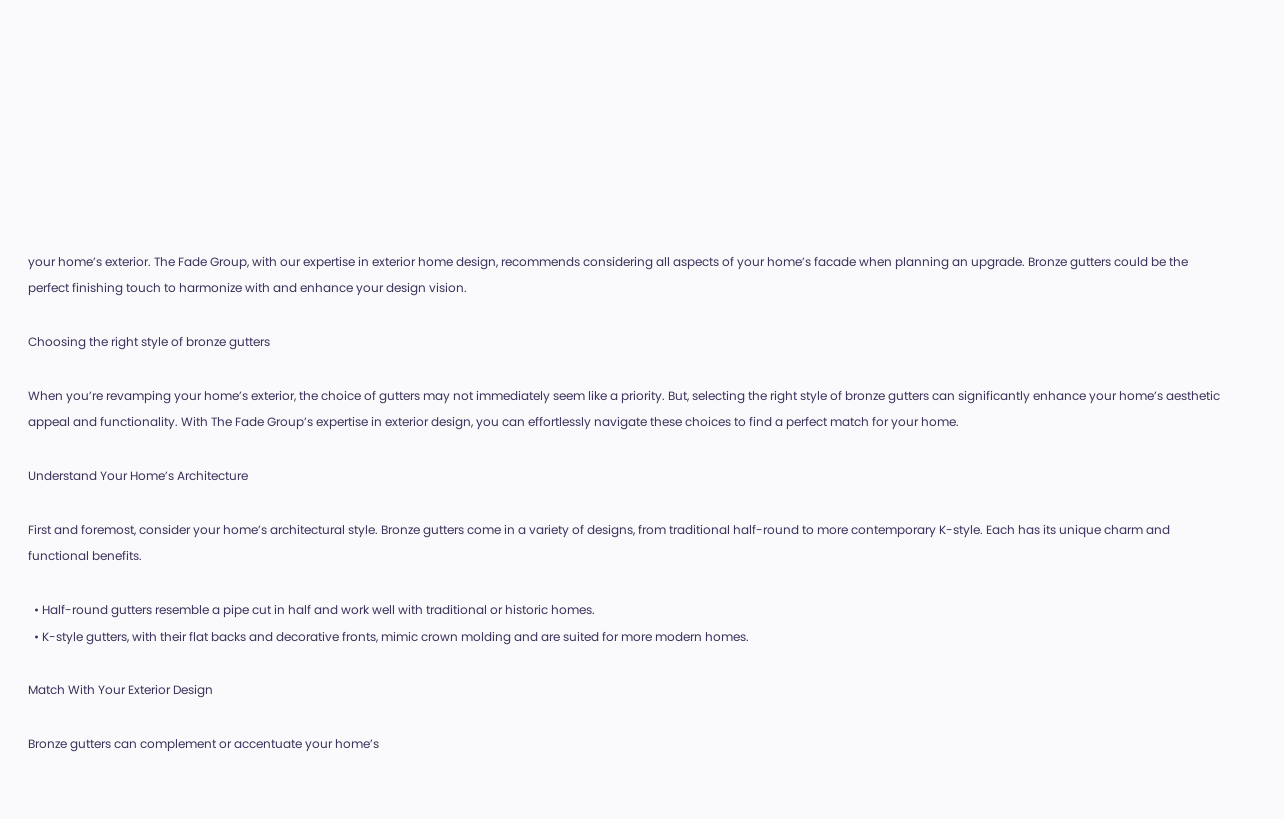your home’s exterior. The Fade Group, with our expertise in exterior home design, recommends considering all aspects of your home’s facade when planning an upgrade. Bronze gutters could be the perfect finishing touch to harmonize with and enhance your design vision.

Choosing the right style of bronze gutters

When you’re revamping your home’s exterior, the choice of gutters may not immediately seem like a priority. But, selecting the right style of bronze gutters can significantly enhance your home’s aesthetic appeal and functionality. With The Fade Group’s expertise in exterior design, you can effortlessly navigate these choices to find a perfect match for your home.

Understand Your Home’s Architecture

First and foremost, consider your home’s architectural style. Bronze gutters come in a variety of designs, from traditional half-round to more contemporary K-style. Each has its unique charm and functional benefits.

  • Half-round gutters resemble a pipe cut in half and work well with traditional or historic homes.
  • K-style gutters, with their flat backs and decorative fronts, mimic crown molding and are suited for more modern homes.

Match With Your Exterior Design

Bronze gutters can complement or accentuate your home’s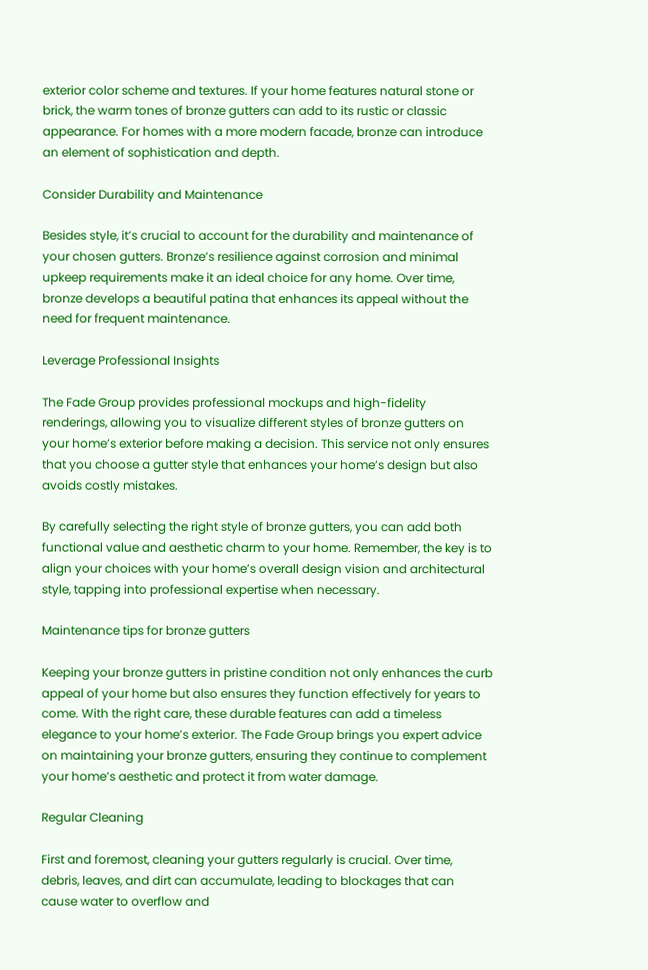exterior color scheme and textures. If your home features natural stone or brick, the warm tones of bronze gutters can add to its rustic or classic appearance. For homes with a more modern facade, bronze can introduce an element of sophistication and depth.

Consider Durability and Maintenance

Besides style, it’s crucial to account for the durability and maintenance of your chosen gutters. Bronze’s resilience against corrosion and minimal upkeep requirements make it an ideal choice for any home. Over time, bronze develops a beautiful patina that enhances its appeal without the need for frequent maintenance.

Leverage Professional Insights

The Fade Group provides professional mockups and high-fidelity renderings, allowing you to visualize different styles of bronze gutters on your home’s exterior before making a decision. This service not only ensures that you choose a gutter style that enhances your home’s design but also avoids costly mistakes.

By carefully selecting the right style of bronze gutters, you can add both functional value and aesthetic charm to your home. Remember, the key is to align your choices with your home’s overall design vision and architectural style, tapping into professional expertise when necessary.

Maintenance tips for bronze gutters

Keeping your bronze gutters in pristine condition not only enhances the curb appeal of your home but also ensures they function effectively for years to come. With the right care, these durable features can add a timeless elegance to your home’s exterior. The Fade Group brings you expert advice on maintaining your bronze gutters, ensuring they continue to complement your home’s aesthetic and protect it from water damage.

Regular Cleaning

First and foremost, cleaning your gutters regularly is crucial. Over time, debris, leaves, and dirt can accumulate, leading to blockages that can cause water to overflow and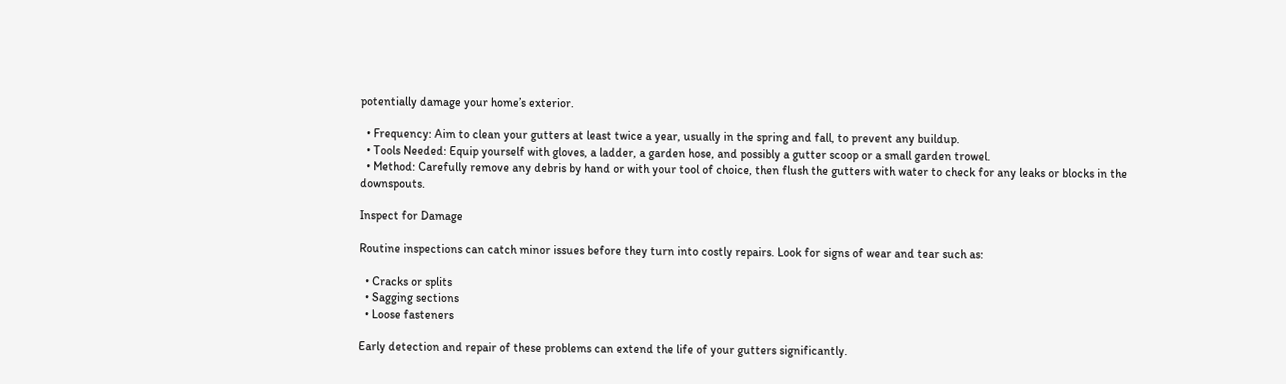potentially damage your home’s exterior.

  • Frequency: Aim to clean your gutters at least twice a year, usually in the spring and fall, to prevent any buildup.
  • Tools Needed: Equip yourself with gloves, a ladder, a garden hose, and possibly a gutter scoop or a small garden trowel.
  • Method: Carefully remove any debris by hand or with your tool of choice, then flush the gutters with water to check for any leaks or blocks in the downspouts.

Inspect for Damage

Routine inspections can catch minor issues before they turn into costly repairs. Look for signs of wear and tear such as:

  • Cracks or splits
  • Sagging sections
  • Loose fasteners

Early detection and repair of these problems can extend the life of your gutters significantly.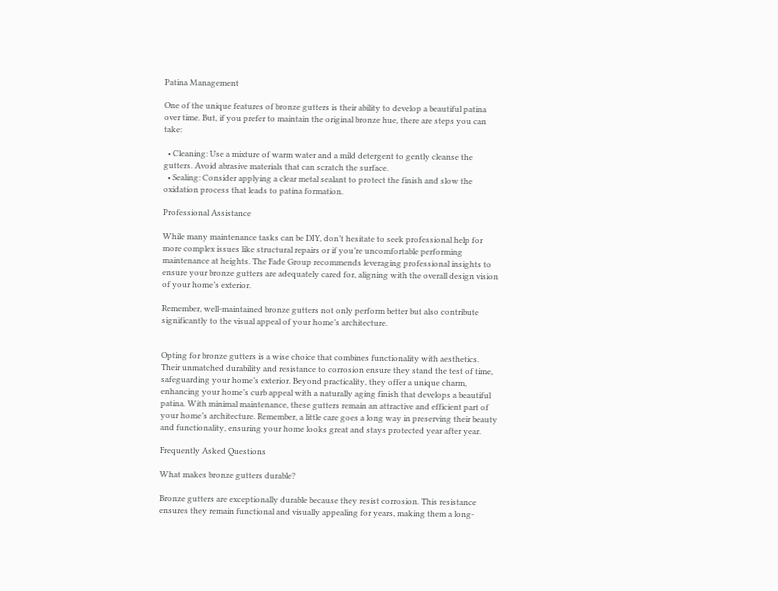Patina Management

One of the unique features of bronze gutters is their ability to develop a beautiful patina over time. But, if you prefer to maintain the original bronze hue, there are steps you can take:

  • Cleaning: Use a mixture of warm water and a mild detergent to gently cleanse the gutters. Avoid abrasive materials that can scratch the surface.
  • Sealing: Consider applying a clear metal sealant to protect the finish and slow the oxidation process that leads to patina formation.

Professional Assistance

While many maintenance tasks can be DIY, don’t hesitate to seek professional help for more complex issues like structural repairs or if you’re uncomfortable performing maintenance at heights. The Fade Group recommends leveraging professional insights to ensure your bronze gutters are adequately cared for, aligning with the overall design vision of your home’s exterior.

Remember, well-maintained bronze gutters not only perform better but also contribute significantly to the visual appeal of your home’s architecture.


Opting for bronze gutters is a wise choice that combines functionality with aesthetics. Their unmatched durability and resistance to corrosion ensure they stand the test of time, safeguarding your home’s exterior. Beyond practicality, they offer a unique charm, enhancing your home’s curb appeal with a naturally aging finish that develops a beautiful patina. With minimal maintenance, these gutters remain an attractive and efficient part of your home’s architecture. Remember, a little care goes a long way in preserving their beauty and functionality, ensuring your home looks great and stays protected year after year.

Frequently Asked Questions

What makes bronze gutters durable?

Bronze gutters are exceptionally durable because they resist corrosion. This resistance ensures they remain functional and visually appealing for years, making them a long-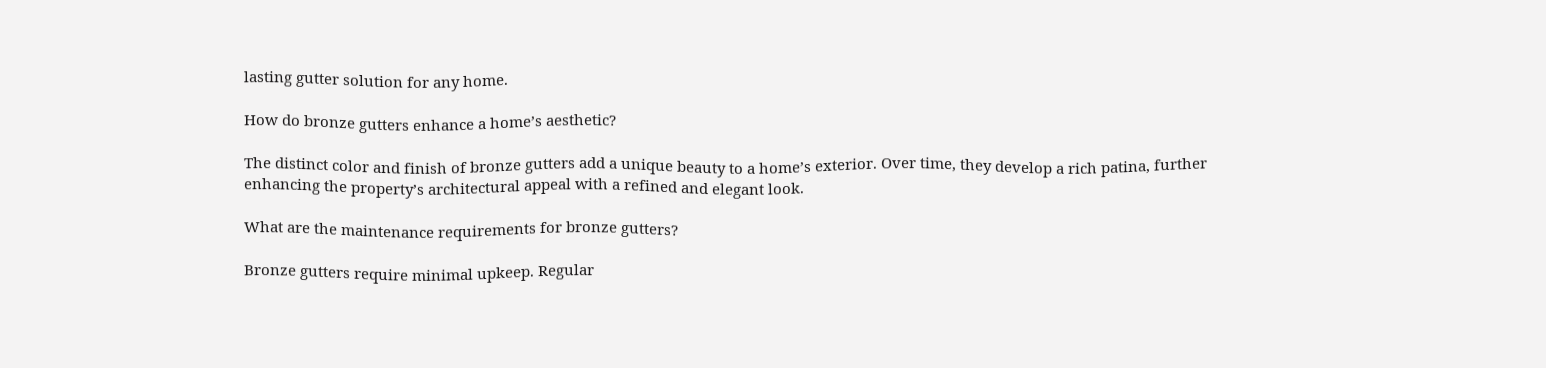lasting gutter solution for any home.

How do bronze gutters enhance a home’s aesthetic?

The distinct color and finish of bronze gutters add a unique beauty to a home’s exterior. Over time, they develop a rich patina, further enhancing the property’s architectural appeal with a refined and elegant look.

What are the maintenance requirements for bronze gutters?

Bronze gutters require minimal upkeep. Regular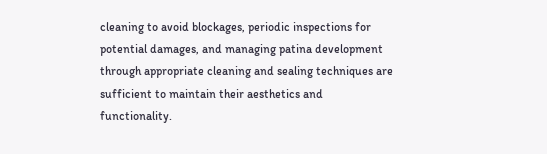cleaning to avoid blockages, periodic inspections for potential damages, and managing patina development through appropriate cleaning and sealing techniques are sufficient to maintain their aesthetics and functionality.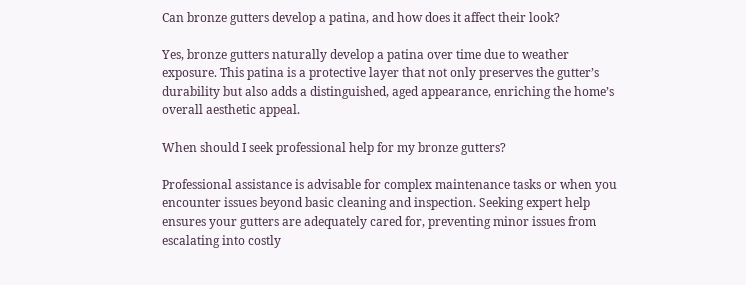Can bronze gutters develop a patina, and how does it affect their look?

Yes, bronze gutters naturally develop a patina over time due to weather exposure. This patina is a protective layer that not only preserves the gutter’s durability but also adds a distinguished, aged appearance, enriching the home’s overall aesthetic appeal.

When should I seek professional help for my bronze gutters?

Professional assistance is advisable for complex maintenance tasks or when you encounter issues beyond basic cleaning and inspection. Seeking expert help ensures your gutters are adequately cared for, preventing minor issues from escalating into costly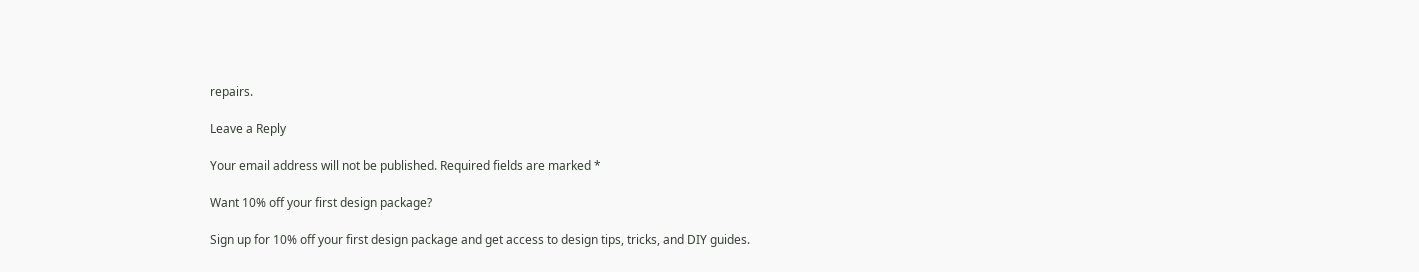repairs.

Leave a Reply

Your email address will not be published. Required fields are marked *

Want 10% off your first design package?

Sign up for 10% off your first design package and get access to design tips, tricks, and DIY guides.